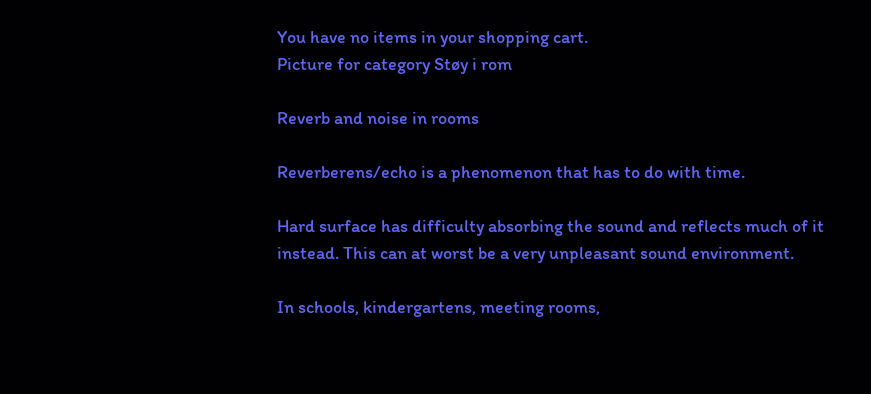You have no items in your shopping cart.
Picture for category Støy i rom

Reverb and noise in rooms

Reverberens/echo is a phenomenon that has to do with time.

Hard surface has difficulty absorbing the sound and reflects much of it instead. This can at worst be a very unpleasant sound environment.

In schools, kindergartens, meeting rooms,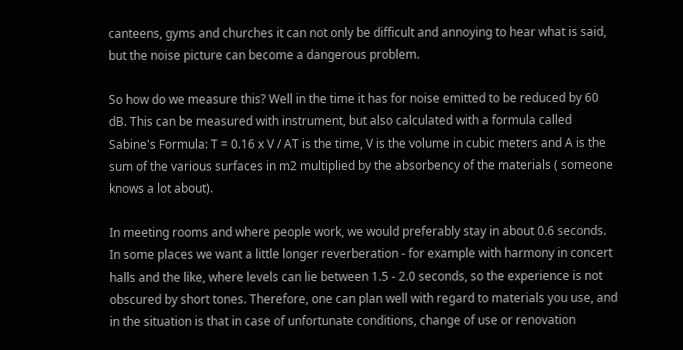canteens, gyms and churches it can not only be difficult and annoying to hear what is said, but the noise picture can become a dangerous problem.

So how do we measure this? Well in the time it has for noise emitted to be reduced by 60 dB. This can be measured with instrument, but also calculated with a formula called Sabine's Formula: T = 0.16 x V / AT is the time, V is the volume in cubic meters and A is the sum of the various surfaces in m2 multiplied by the absorbency of the materials ( someone knows a lot about).

In meeting rooms and where people work, we would preferably stay in about 0.6 seconds. In some places we want a little longer reverberation - for example with harmony in concert halls and the like, where levels can lie between 1.5 - 2.0 seconds, so the experience is not obscured by short tones. Therefore, one can plan well with regard to materials you use, and in the situation is that in case of unfortunate conditions, change of use or renovation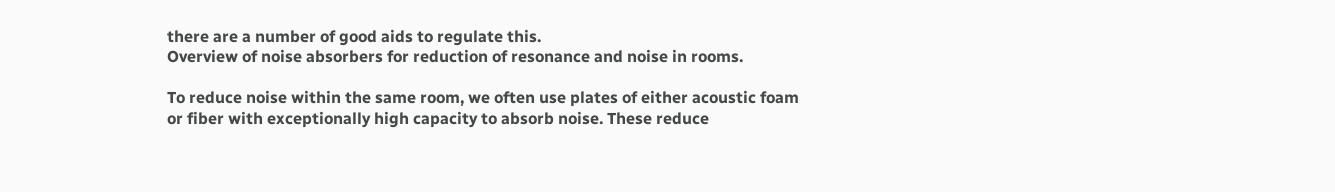there are a number of good aids to regulate this.
Overview of noise absorbers for reduction of resonance and noise in rooms.

To reduce noise within the same room, we often use plates of either acoustic foam or fiber with exceptionally high capacity to absorb noise. These reduce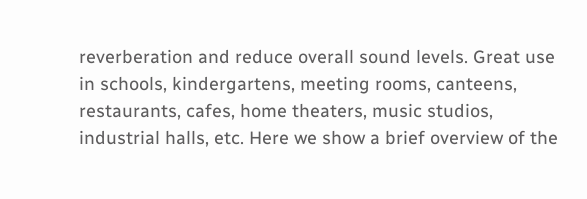reverberation and reduce overall sound levels. Great use in schools, kindergartens, meeting rooms, canteens, restaurants, cafes, home theaters, music studios, industrial halls, etc. Here we show a brief overview of the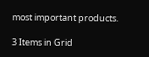most important products.

3 Items in Grid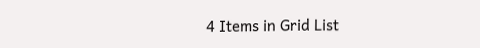4 Items in Grid List